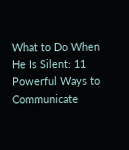What to Do When He Is Silent: 11 Powerful Ways to Communicate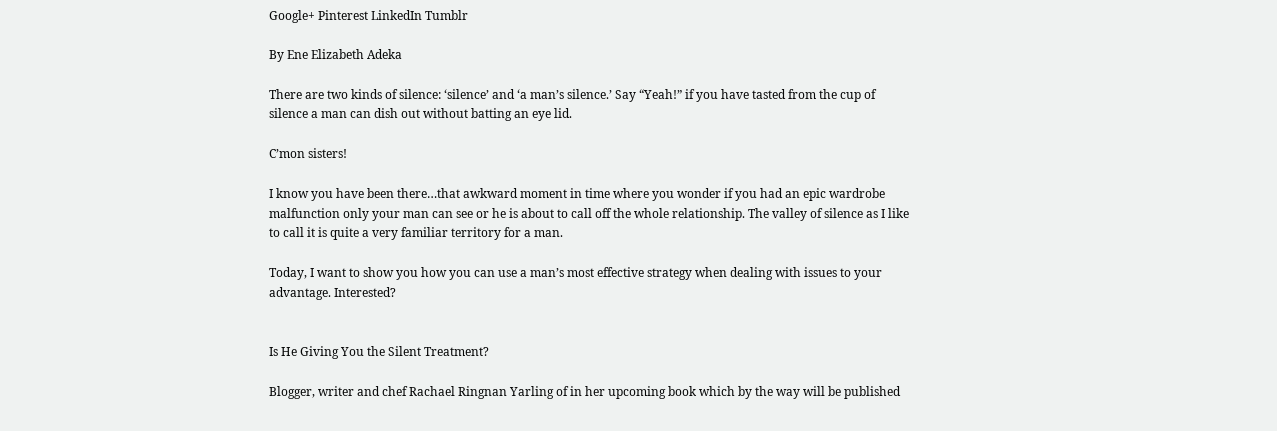Google+ Pinterest LinkedIn Tumblr

By Ene Elizabeth Adeka

There are two kinds of silence: ‘silence’ and ‘a man’s silence.’ Say “Yeah!” if you have tasted from the cup of silence a man can dish out without batting an eye lid.

C’mon sisters!

I know you have been there…that awkward moment in time where you wonder if you had an epic wardrobe malfunction only your man can see or he is about to call off the whole relationship. The valley of silence as I like to call it is quite a very familiar territory for a man.

Today, I want to show you how you can use a man’s most effective strategy when dealing with issues to your advantage. Interested?


Is He Giving You the Silent Treatment?

Blogger, writer and chef Rachael Ringnan Yarling of in her upcoming book which by the way will be published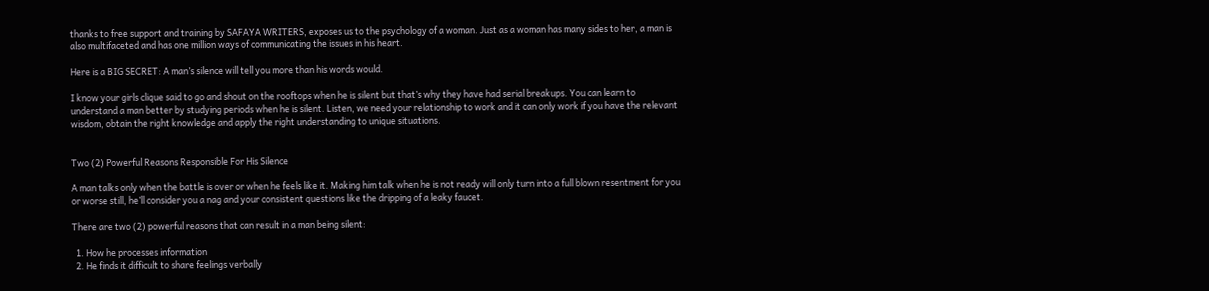thanks to free support and training by SAFAYA WRITERS, exposes us to the psychology of a woman. Just as a woman has many sides to her, a man is also multifaceted and has one million ways of communicating the issues in his heart.

Here is a BIG SECRET: A man’s silence will tell you more than his words would.

I know your girls clique said to go and shout on the rooftops when he is silent but that’s why they have had serial breakups. You can learn to understand a man better by studying periods when he is silent. Listen, we need your relationship to work and it can only work if you have the relevant wisdom, obtain the right knowledge and apply the right understanding to unique situations.


Two (2) Powerful Reasons Responsible For His Silence

A man talks only when the battle is over or when he feels like it. Making him talk when he is not ready will only turn into a full blown resentment for you or worse still, he’ll consider you a nag and your consistent questions like the dripping of a leaky faucet.

There are two (2) powerful reasons that can result in a man being silent:

  1. How he processes information
  2. He finds it difficult to share feelings verbally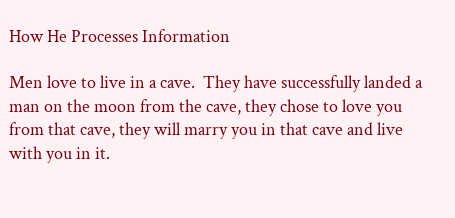How He Processes Information

Men love to live in a cave.  They have successfully landed a man on the moon from the cave, they chose to love you from that cave, they will marry you in that cave and live with you in it.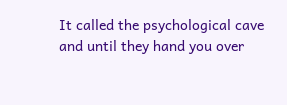It called the psychological cave and until they hand you over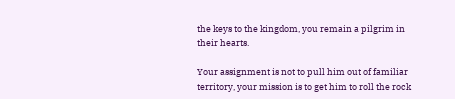the keys to the kingdom, you remain a pilgrim in their hearts.

Your assignment is not to pull him out of familiar territory, your mission is to get him to roll the rock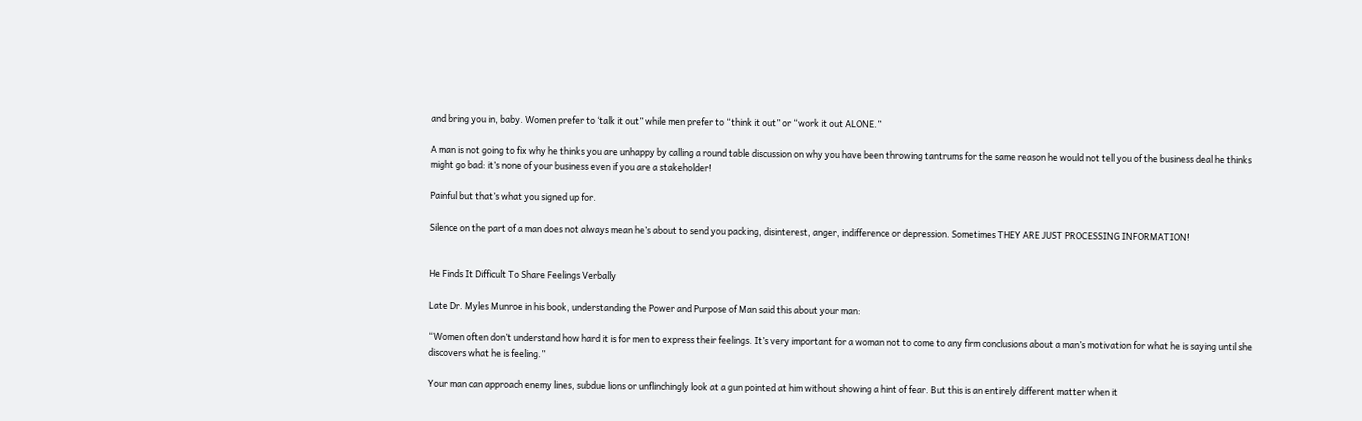and bring you in, baby. Women prefer to ‘talk it out” while men prefer to “think it out” or “work it out ALONE.”

A man is not going to fix why he thinks you are unhappy by calling a round table discussion on why you have been throwing tantrums for the same reason he would not tell you of the business deal he thinks might go bad: it’s none of your business even if you are a stakeholder!

Painful but that’s what you signed up for.

Silence on the part of a man does not always mean he’s about to send you packing, disinterest, anger, indifference or depression. Sometimes THEY ARE JUST PROCESSING INFORMATION!


He Finds It Difficult To Share Feelings Verbally

Late Dr. Myles Munroe in his book, understanding the Power and Purpose of Man said this about your man:

“Women often don’t understand how hard it is for men to express their feelings. It’s very important for a woman not to come to any firm conclusions about a man’s motivation for what he is saying until she discovers what he is feeling.”

Your man can approach enemy lines, subdue lions or unflinchingly look at a gun pointed at him without showing a hint of fear. But this is an entirely different matter when it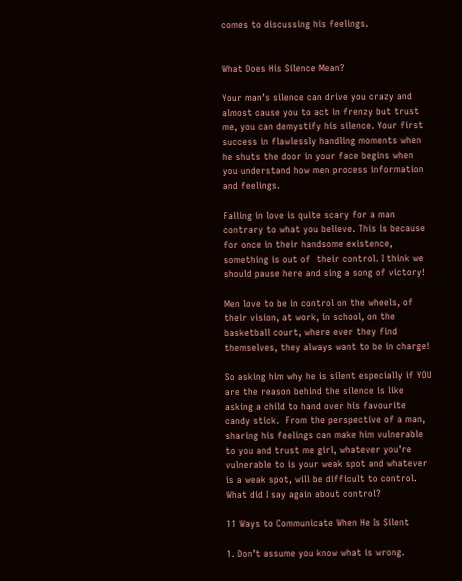comes to discussing his feelings.


What Does His Silence Mean?

Your man’s silence can drive you crazy and almost cause you to act in frenzy but trust me, you can demystify his silence. Your first success in flawlessly handling moments when he shuts the door in your face begins when you understand how men process information and feelings.

Falling in love is quite scary for a man contrary to what you believe. This is because for once in their handsome existence, something is out of  their control. I think we should pause here and sing a song of victory!

Men love to be in control on the wheels, of their vision, at work, in school, on the basketball court, where ever they find themselves, they always want to be in charge!

So asking him why he is silent especially if YOU are the reason behind the silence is like asking a child to hand over his favourite candy stick.  From the perspective of a man, sharing his feelings can make him vulnerable to you and trust me girl, whatever you’re vulnerable to is your weak spot and whatever is a weak spot, will be difficult to control. What did I say again about control?

11 Ways to Communicate When He Is Silent

1. Don’t assume you know what is wrong.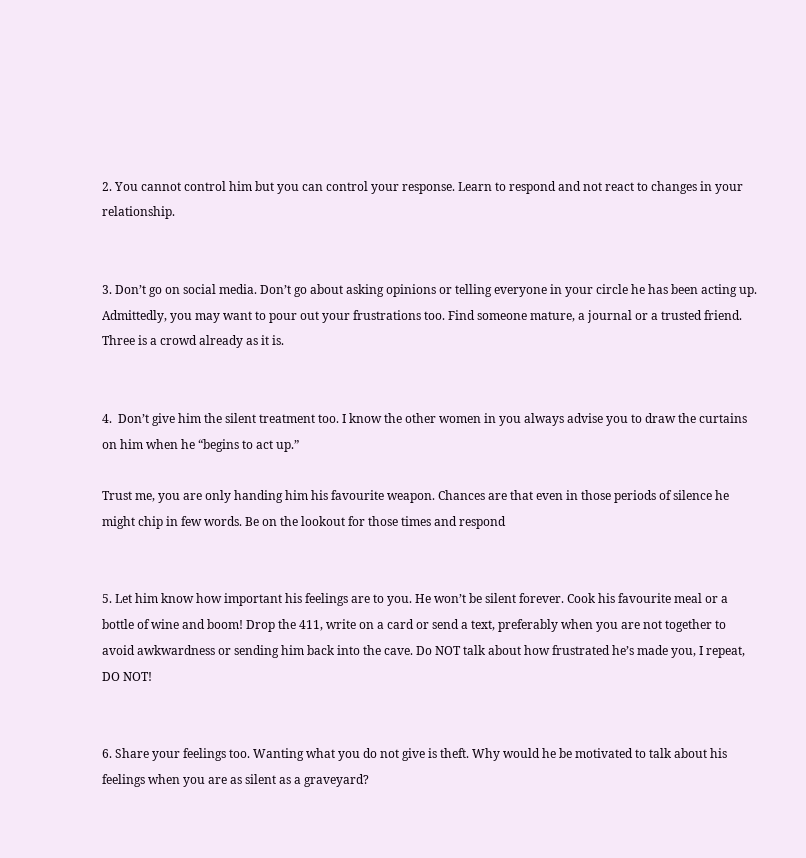2. You cannot control him but you can control your response. Learn to respond and not react to changes in your relationship.


3. Don’t go on social media. Don’t go about asking opinions or telling everyone in your circle he has been acting up. Admittedly, you may want to pour out your frustrations too. Find someone mature, a journal or a trusted friend. Three is a crowd already as it is.


4.  Don’t give him the silent treatment too. I know the other women in you always advise you to draw the curtains on him when he “begins to act up.”

Trust me, you are only handing him his favourite weapon. Chances are that even in those periods of silence he might chip in few words. Be on the lookout for those times and respond


5. Let him know how important his feelings are to you. He won’t be silent forever. Cook his favourite meal or a bottle of wine and boom! Drop the 411, write on a card or send a text, preferably when you are not together to avoid awkwardness or sending him back into the cave. Do NOT talk about how frustrated he’s made you, I repeat, DO NOT!


6. Share your feelings too. Wanting what you do not give is theft. Why would he be motivated to talk about his feelings when you are as silent as a graveyard?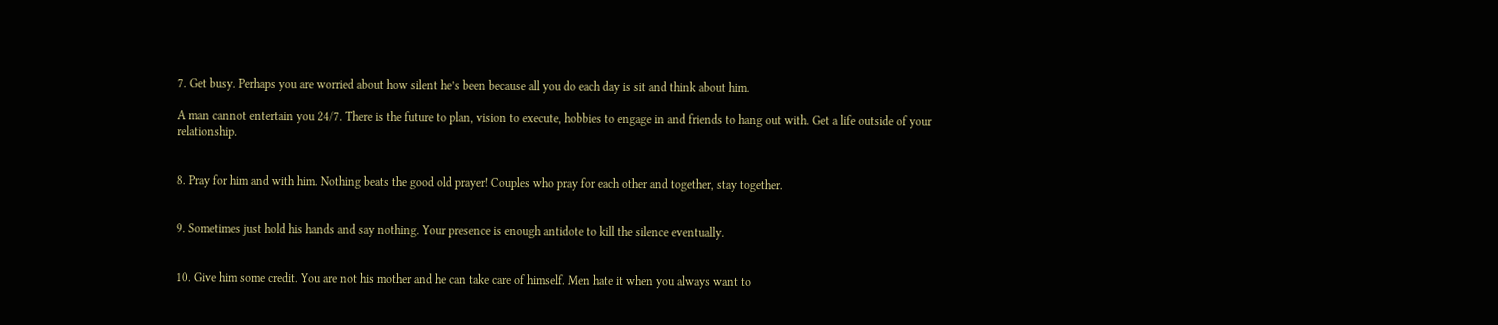7. Get busy. Perhaps you are worried about how silent he’s been because all you do each day is sit and think about him.

A man cannot entertain you 24/7. There is the future to plan, vision to execute, hobbies to engage in and friends to hang out with. Get a life outside of your relationship.


8. Pray for him and with him. Nothing beats the good old prayer! Couples who pray for each other and together, stay together.


9. Sometimes just hold his hands and say nothing. Your presence is enough antidote to kill the silence eventually.


10. Give him some credit. You are not his mother and he can take care of himself. Men hate it when you always want to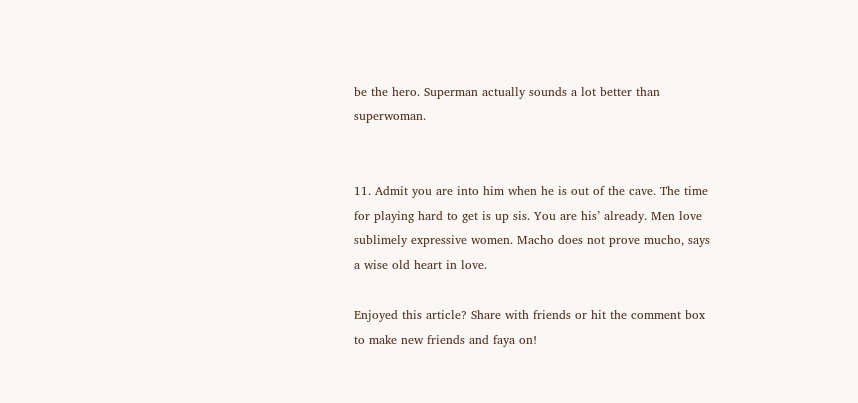be the hero. Superman actually sounds a lot better than superwoman.


11. Admit you are into him when he is out of the cave. The time for playing hard to get is up sis. You are his’ already. Men love sublimely expressive women. Macho does not prove mucho, says a wise old heart in love.

Enjoyed this article? Share with friends or hit the comment box to make new friends and faya on!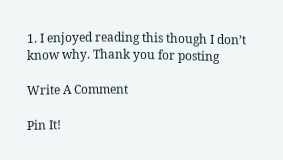1. I enjoyed reading this though I don’t know why. Thank you for posting

Write A Comment

Pin It!